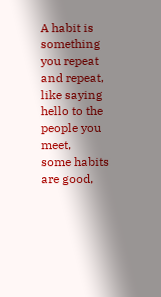A habit is something you repeat and repeat,
like saying hello to the people you meet,
some habits are good,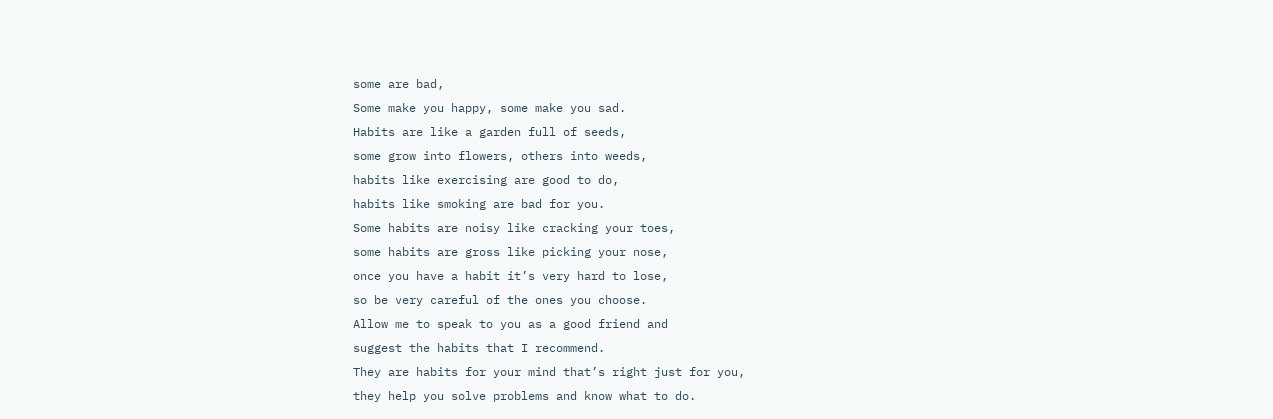some are bad,
Some make you happy, some make you sad.
Habits are like a garden full of seeds,
some grow into flowers, others into weeds,
habits like exercising are good to do,
habits like smoking are bad for you.
Some habits are noisy like cracking your toes,
some habits are gross like picking your nose,
once you have a habit it’s very hard to lose,
so be very careful of the ones you choose.
Allow me to speak to you as a good friend and
suggest the habits that I recommend.
They are habits for your mind that’s right just for you,
they help you solve problems and know what to do.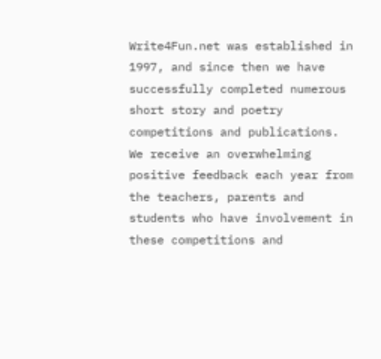Write4Fun.net was established in 1997, and since then we have successfully completed numerous short story and poetry competitions and publications.
We receive an overwhelming positive feedback each year from the teachers, parents and students who have involvement in these competitions and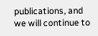publications, and we will continue to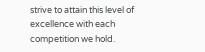strive to attain this level of excellence with each competition we hold.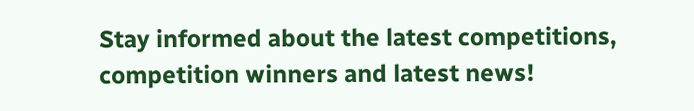Stay informed about the latest competitions, competition winners and latest news!